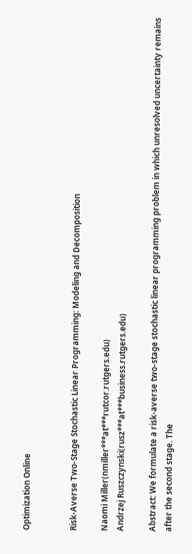Optimization Online


Risk-Averse Two-Stage Stochastic Linear Programming: Modeling and Decomposition

Naomi Miller(nmiller***at***rutcor.rutgers.edu)
Andrzej Ruszczynski(rusz***at***business.rutgers.edu)

Abstract: We formulate a risk-averse two-stage stochastic linear programming problem in which unresolved uncertainty remains after the second stage. The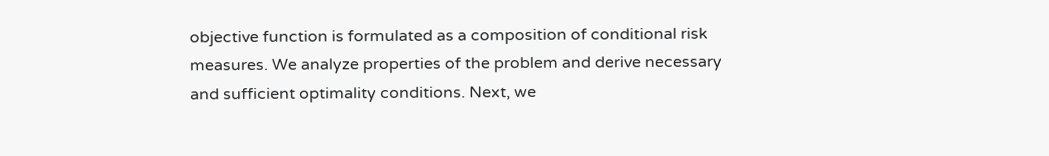objective function is formulated as a composition of conditional risk measures. We analyze properties of the problem and derive necessary and sufficient optimality conditions. Next, we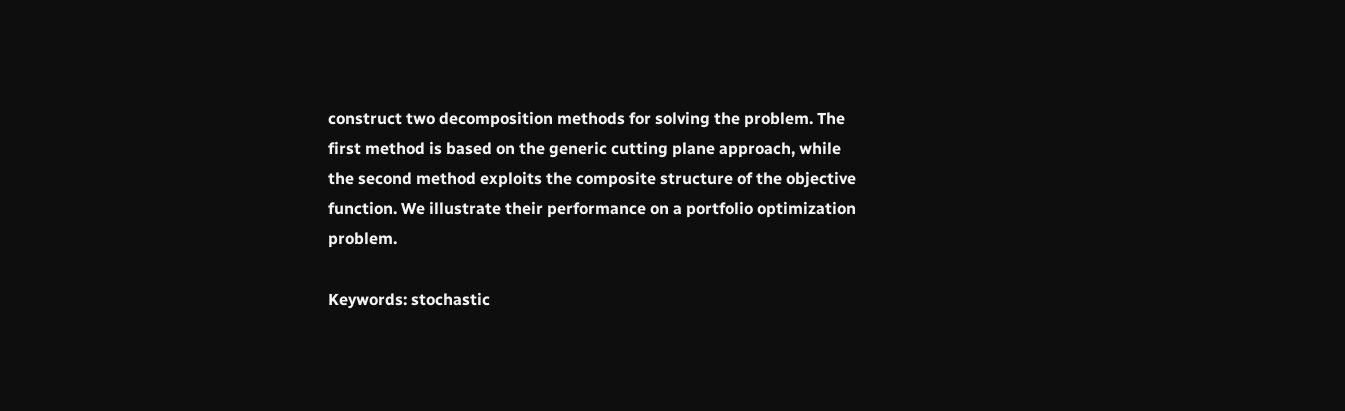construct two decomposition methods for solving the problem. The first method is based on the generic cutting plane approach, while the second method exploits the composite structure of the objective function. We illustrate their performance on a portfolio optimization problem.

Keywords: stochastic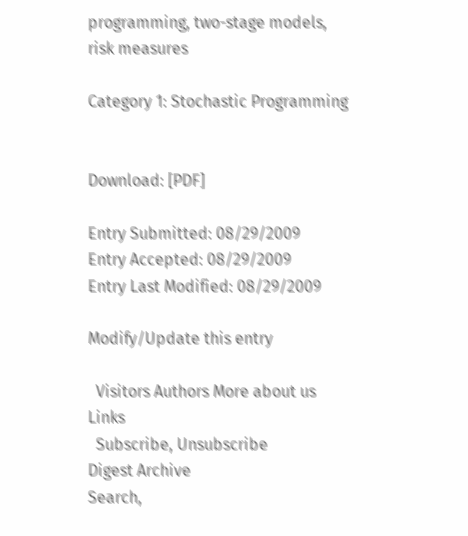programming, two-stage models, risk measures

Category 1: Stochastic Programming


Download: [PDF]

Entry Submitted: 08/29/2009
Entry Accepted: 08/29/2009
Entry Last Modified: 08/29/2009

Modify/Update this entry

  Visitors Authors More about us Links
  Subscribe, Unsubscribe
Digest Archive
Search,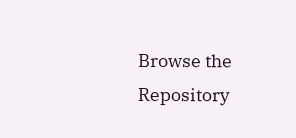Browse the Repository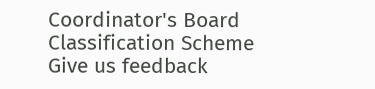Coordinator's Board
Classification Scheme
Give us feedback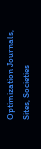Optimization Journals, Sites, Societies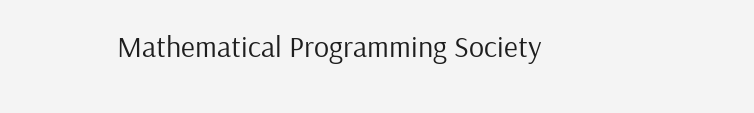Mathematical Programming Society